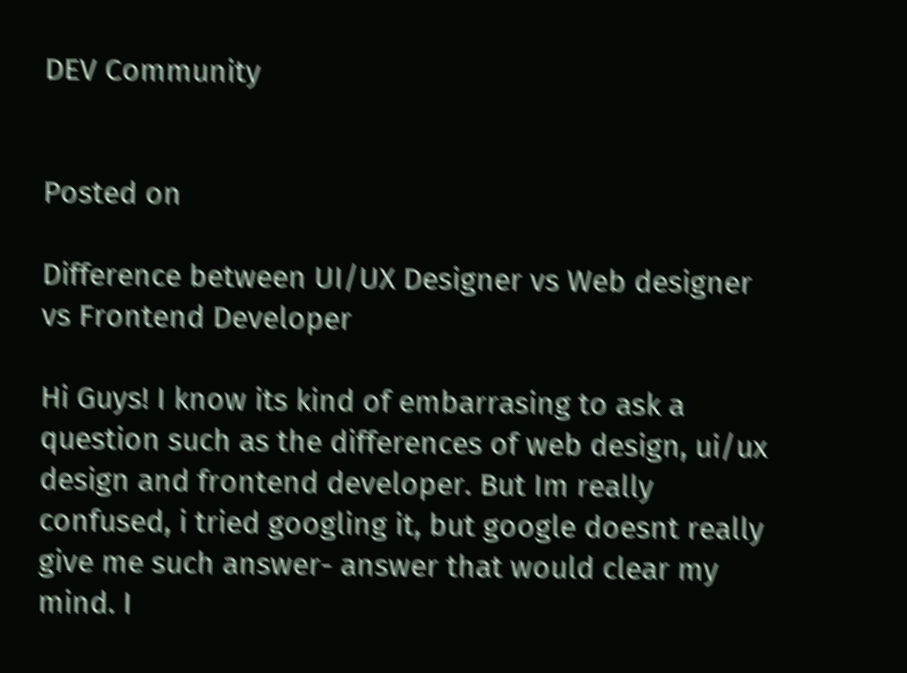DEV Community


Posted on

Difference between UI/UX Designer vs Web designer vs Frontend Developer

Hi Guys! I know its kind of embarrasing to ask a question such as the differences of web design, ui/ux design and frontend developer. But Im really confused, i tried googling it, but google doesnt really give me such answer- answer that would clear my mind. I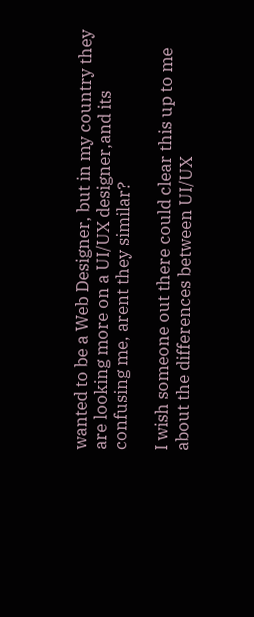wanted to be a Web Designer, but in my country they are looking more on a UI/UX designer,and its confusing me, arent they similar?

I wish someone out there could clear this up to me about the differences between UI/UX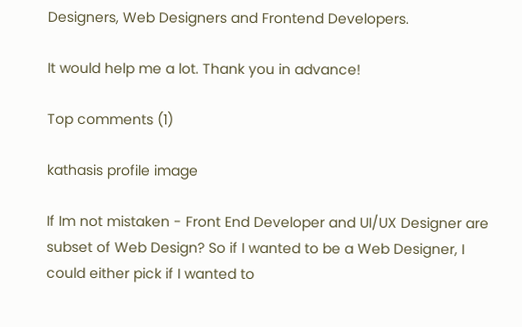Designers, Web Designers and Frontend Developers.

It would help me a lot. Thank you in advance!

Top comments (1)

kathasis profile image

If Im not mistaken - Front End Developer and UI/UX Designer are subset of Web Design? So if I wanted to be a Web Designer, I could either pick if I wanted to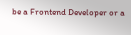be a Frontend Developer or a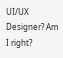UI/UX Designer? Am I right?